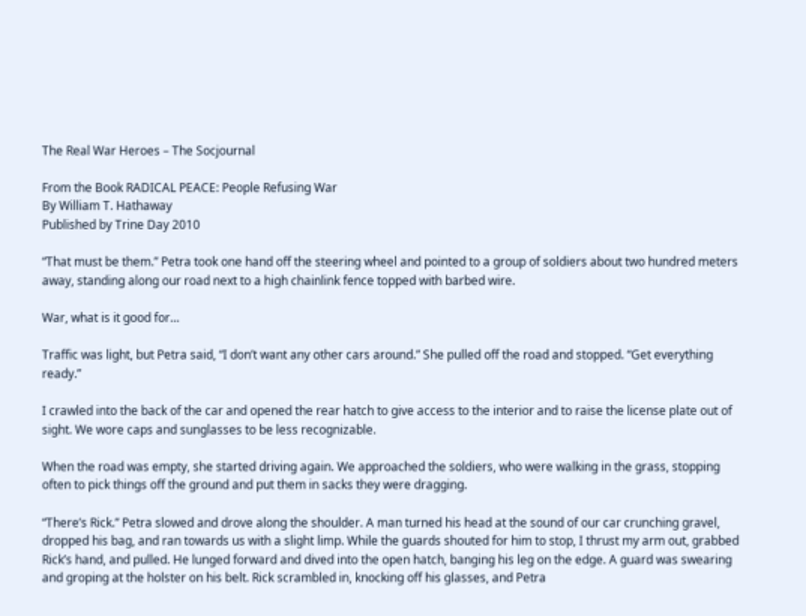The Real War Heroes – The Socjournal

From the Book RADICAL PEACE: People Refusing War
By William T. Hathaway
Published by Trine Day 2010

“That must be them.” Petra took one hand off the steering wheel and pointed to a group of soldiers about two hundred meters away, standing along our road next to a high chainlink fence topped with barbed wire.

War, what is it good for…

Traffic was light, but Petra said, “I don’t want any other cars around.” She pulled off the road and stopped. “Get everything ready.”

I crawled into the back of the car and opened the rear hatch to give access to the interior and to raise the license plate out of sight. We wore caps and sunglasses to be less recognizable.

When the road was empty, she started driving again. We approached the soldiers, who were walking in the grass, stopping often to pick things off the ground and put them in sacks they were dragging.

“There’s Rick.” Petra slowed and drove along the shoulder. A man turned his head at the sound of our car crunching gravel, dropped his bag, and ran towards us with a slight limp. While the guards shouted for him to stop, I thrust my arm out, grabbed Rick’s hand, and pulled. He lunged forward and dived into the open hatch, banging his leg on the edge. A guard was swearing and groping at the holster on his belt. Rick scrambled in, knocking off his glasses, and Petra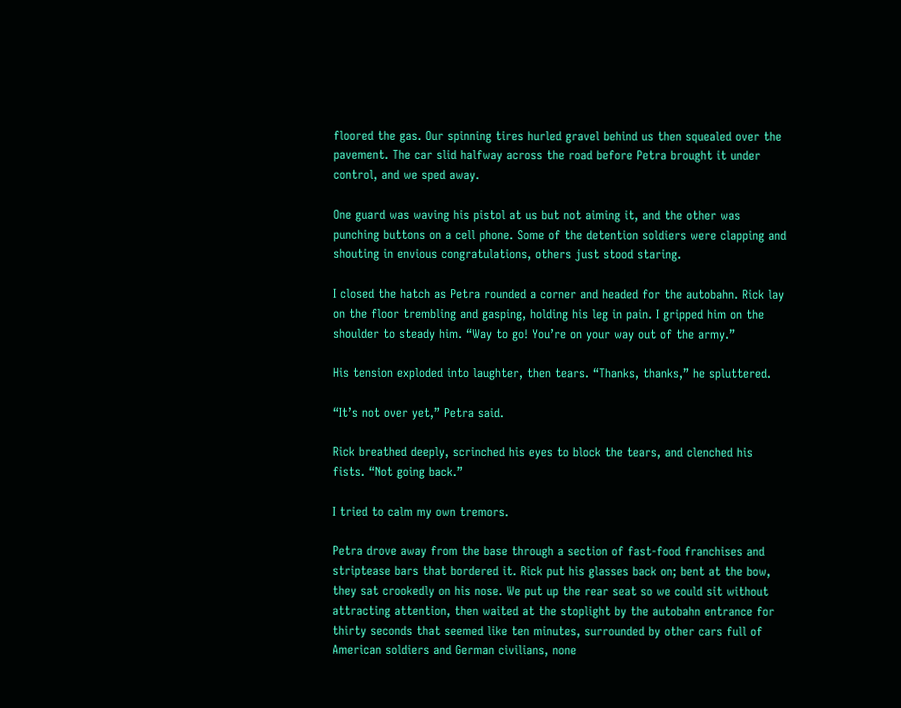floored the gas. Our spinning tires hurled gravel behind us then squealed over the pavement. The car slid halfway across the road before Petra brought it under control, and we sped away.

One guard was waving his pistol at us but not aiming it, and the other was punching buttons on a cell phone. Some of the detention soldiers were clapping and shouting in envious congratulations, others just stood staring.

I closed the hatch as Petra rounded a corner and headed for the autobahn. Rick lay on the floor trembling and gasping, holding his leg in pain. I gripped him on the shoulder to steady him. “Way to go! You’re on your way out of the army.”

His tension exploded into laughter, then tears. “Thanks, thanks,” he spluttered.

“It’s not over yet,” Petra said.

Rick breathed deeply, scrinched his eyes to block the tears, and clenched his fists. “Not going back.”

I tried to calm my own tremors.

Petra drove away from the base through a section of fast-food franchises and striptease bars that bordered it. Rick put his glasses back on; bent at the bow, they sat crookedly on his nose. We put up the rear seat so we could sit without attracting attention, then waited at the stoplight by the autobahn entrance for thirty seconds that seemed like ten minutes, surrounded by other cars full of American soldiers and German civilians, none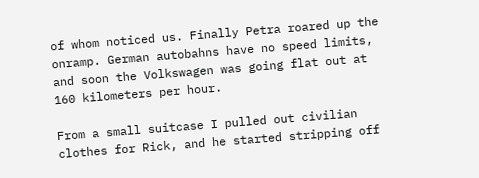of whom noticed us. Finally Petra roared up the onramp. German autobahns have no speed limits, and soon the Volkswagen was going flat out at 160 kilometers per hour.

From a small suitcase I pulled out civilian clothes for Rick, and he started stripping off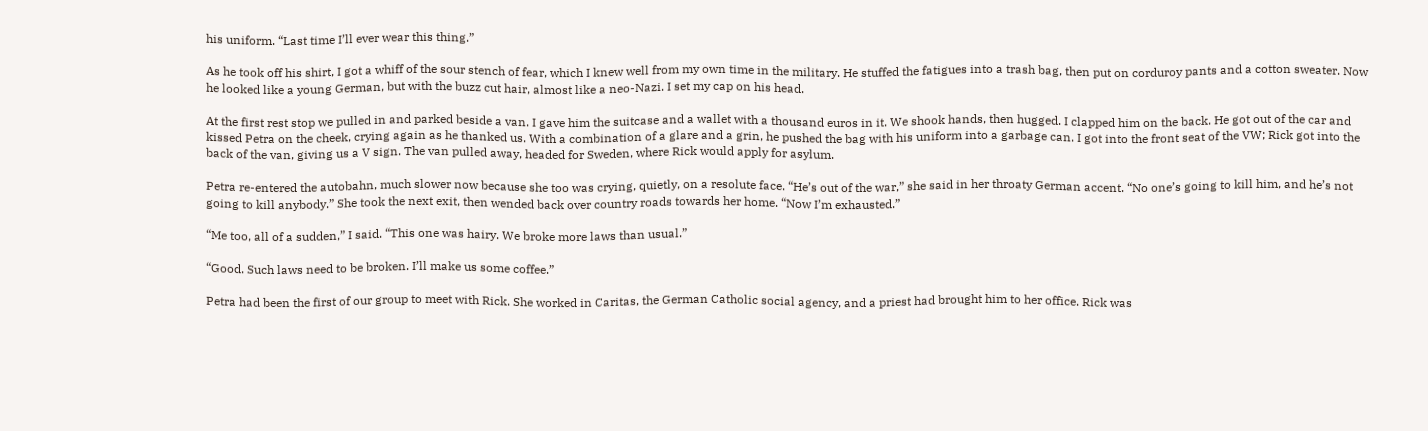his uniform. “Last time I’ll ever wear this thing.”

As he took off his shirt, I got a whiff of the sour stench of fear, which I knew well from my own time in the military. He stuffed the fatigues into a trash bag, then put on corduroy pants and a cotton sweater. Now he looked like a young German, but with the buzz cut hair, almost like a neo-Nazi. I set my cap on his head.

At the first rest stop we pulled in and parked beside a van. I gave him the suitcase and a wallet with a thousand euros in it. We shook hands, then hugged. I clapped him on the back. He got out of the car and kissed Petra on the cheek, crying again as he thanked us. With a combination of a glare and a grin, he pushed the bag with his uniform into a garbage can. I got into the front seat of the VW; Rick got into the back of the van, giving us a V sign. The van pulled away, headed for Sweden, where Rick would apply for asylum.

Petra re-entered the autobahn, much slower now because she too was crying, quietly, on a resolute face. “He’s out of the war,” she said in her throaty German accent. “No one’s going to kill him, and he’s not going to kill anybody.” She took the next exit, then wended back over country roads towards her home. “Now I’m exhausted.”

“Me too, all of a sudden,” I said. “This one was hairy. We broke more laws than usual.”

“Good. Such laws need to be broken. I’ll make us some coffee.”

Petra had been the first of our group to meet with Rick. She worked in Caritas, the German Catholic social agency, and a priest had brought him to her office. Rick was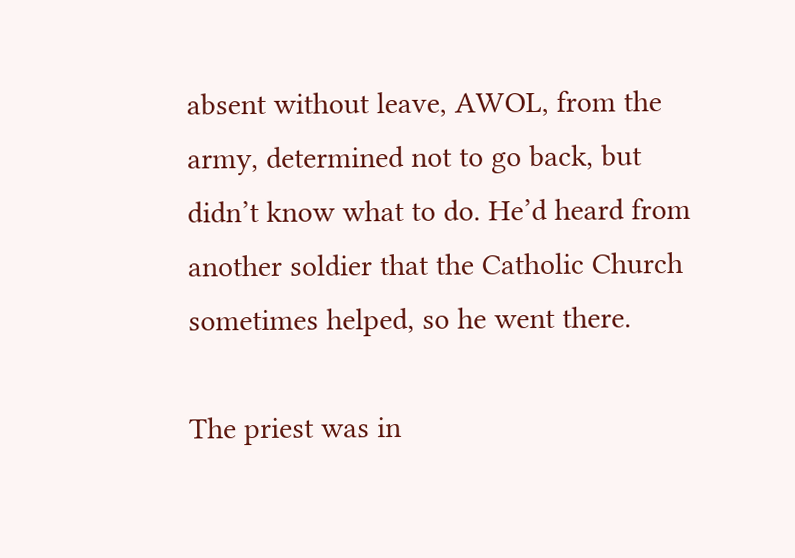absent without leave, AWOL, from the army, determined not to go back, but didn’t know what to do. He’d heard from another soldier that the Catholic Church sometimes helped, so he went there.

The priest was in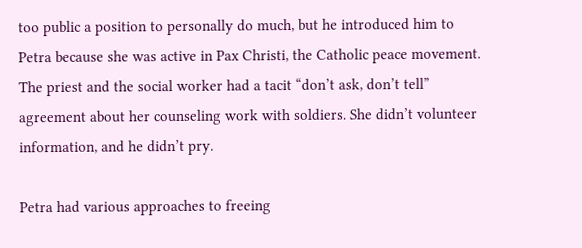too public a position to personally do much, but he introduced him to Petra because she was active in Pax Christi, the Catholic peace movement. The priest and the social worker had a tacit “don’t ask, don’t tell” agreement about her counseling work with soldiers. She didn’t volunteer information, and he didn’t pry.

Petra had various approaches to freeing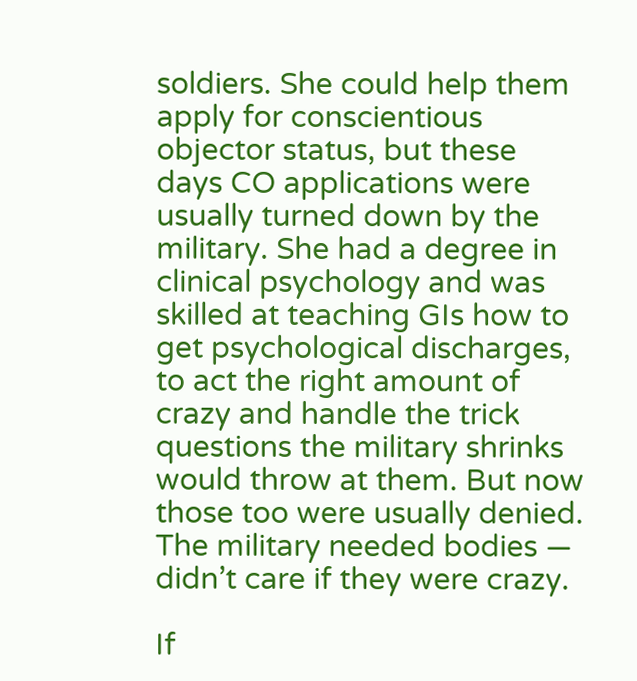soldiers. She could help them apply for conscientious objector status, but these days CO applications were usually turned down by the military. She had a degree in clinical psychology and was skilled at teaching GIs how to get psychological discharges, to act the right amount of crazy and handle the trick questions the military shrinks would throw at them. But now those too were usually denied. The military needed bodies — didn’t care if they were crazy.

If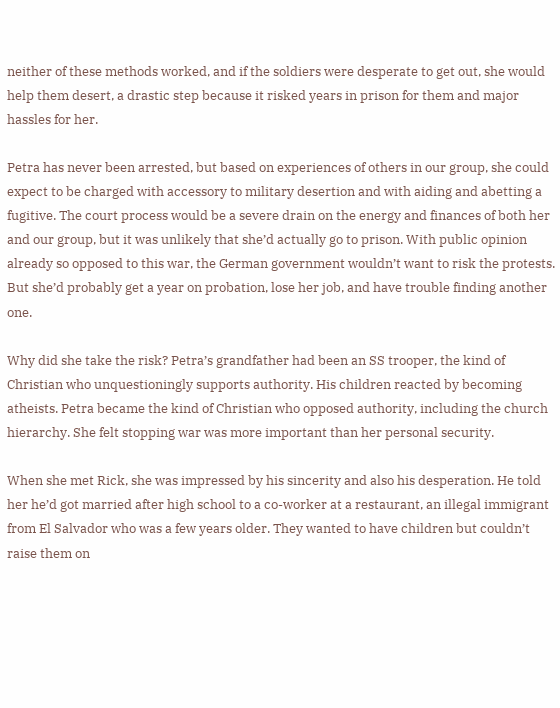neither of these methods worked, and if the soldiers were desperate to get out, she would help them desert, a drastic step because it risked years in prison for them and major hassles for her.

Petra has never been arrested, but based on experiences of others in our group, she could expect to be charged with accessory to military desertion and with aiding and abetting a fugitive. The court process would be a severe drain on the energy and finances of both her and our group, but it was unlikely that she’d actually go to prison. With public opinion already so opposed to this war, the German government wouldn’t want to risk the protests. But she’d probably get a year on probation, lose her job, and have trouble finding another one.

Why did she take the risk? Petra’s grandfather had been an SS trooper, the kind of Christian who unquestioningly supports authority. His children reacted by becoming atheists. Petra became the kind of Christian who opposed authority, including the church hierarchy. She felt stopping war was more important than her personal security.

When she met Rick, she was impressed by his sincerity and also his desperation. He told her he’d got married after high school to a co-worker at a restaurant, an illegal immigrant from El Salvador who was a few years older. They wanted to have children but couldn’t raise them on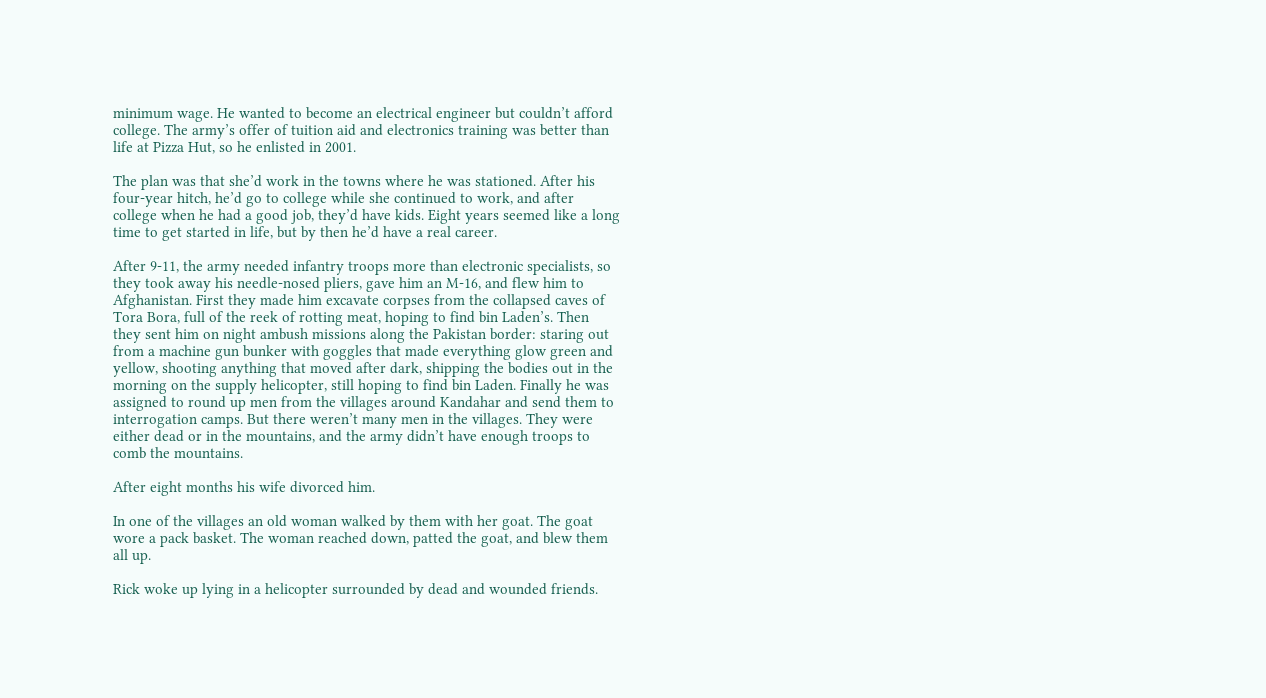minimum wage. He wanted to become an electrical engineer but couldn’t afford college. The army’s offer of tuition aid and electronics training was better than life at Pizza Hut, so he enlisted in 2001.

The plan was that she’d work in the towns where he was stationed. After his four-year hitch, he’d go to college while she continued to work, and after college when he had a good job, they’d have kids. Eight years seemed like a long time to get started in life, but by then he’d have a real career.

After 9-11, the army needed infantry troops more than electronic specialists, so they took away his needle-nosed pliers, gave him an M-16, and flew him to Afghanistan. First they made him excavate corpses from the collapsed caves of Tora Bora, full of the reek of rotting meat, hoping to find bin Laden’s. Then they sent him on night ambush missions along the Pakistan border: staring out from a machine gun bunker with goggles that made everything glow green and yellow, shooting anything that moved after dark, shipping the bodies out in the morning on the supply helicopter, still hoping to find bin Laden. Finally he was assigned to round up men from the villages around Kandahar and send them to interrogation camps. But there weren’t many men in the villages. They were either dead or in the mountains, and the army didn’t have enough troops to comb the mountains.

After eight months his wife divorced him.

In one of the villages an old woman walked by them with her goat. The goat wore a pack basket. The woman reached down, patted the goat, and blew them all up.

Rick woke up lying in a helicopter surrounded by dead and wounded friends.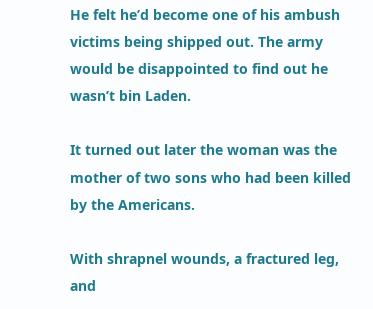He felt he’d become one of his ambush victims being shipped out. The army would be disappointed to find out he wasn’t bin Laden.

It turned out later the woman was the mother of two sons who had been killed by the Americans.

With shrapnel wounds, a fractured leg, and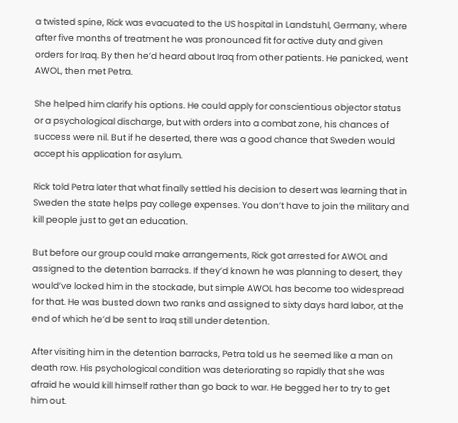a twisted spine, Rick was evacuated to the US hospital in Landstuhl, Germany, where after five months of treatment he was pronounced fit for active duty and given orders for Iraq. By then he’d heard about Iraq from other patients. He panicked, went AWOL, then met Petra.

She helped him clarify his options. He could apply for conscientious objector status or a psychological discharge, but with orders into a combat zone, his chances of success were nil. But if he deserted, there was a good chance that Sweden would accept his application for asylum.

Rick told Petra later that what finally settled his decision to desert was learning that in Sweden the state helps pay college expenses. You don’t have to join the military and kill people just to get an education.

But before our group could make arrangements, Rick got arrested for AWOL and assigned to the detention barracks. If they’d known he was planning to desert, they would’ve locked him in the stockade, but simple AWOL has become too widespread for that. He was busted down two ranks and assigned to sixty days hard labor, at the end of which he’d be sent to Iraq still under detention.

After visiting him in the detention barracks, Petra told us he seemed like a man on death row. His psychological condition was deteriorating so rapidly that she was afraid he would kill himself rather than go back to war. He begged her to try to get him out.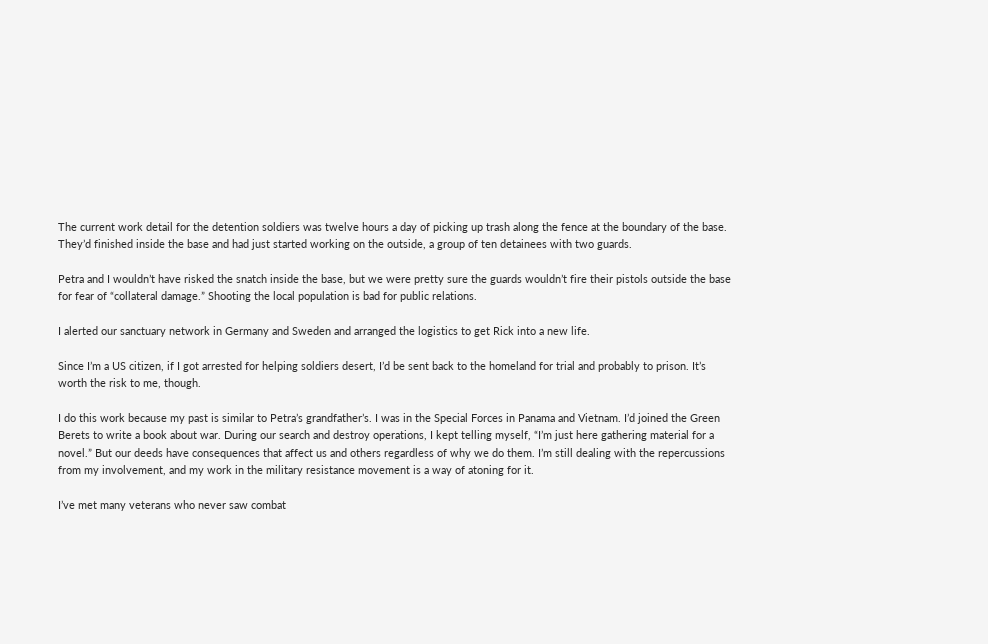The current work detail for the detention soldiers was twelve hours a day of picking up trash along the fence at the boundary of the base. They’d finished inside the base and had just started working on the outside, a group of ten detainees with two guards.

Petra and I wouldn’t have risked the snatch inside the base, but we were pretty sure the guards wouldn’t fire their pistols outside the base for fear of “collateral damage.” Shooting the local population is bad for public relations.

I alerted our sanctuary network in Germany and Sweden and arranged the logistics to get Rick into a new life.

Since I’m a US citizen, if I got arrested for helping soldiers desert, I’d be sent back to the homeland for trial and probably to prison. It’s worth the risk to me, though.

I do this work because my past is similar to Petra’s grandfather’s. I was in the Special Forces in Panama and Vietnam. I’d joined the Green Berets to write a book about war. During our search and destroy operations, I kept telling myself, “I’m just here gathering material for a novel.” But our deeds have consequences that affect us and others regardless of why we do them. I’m still dealing with the repercussions from my involvement, and my work in the military resistance movement is a way of atoning for it.

I’ve met many veterans who never saw combat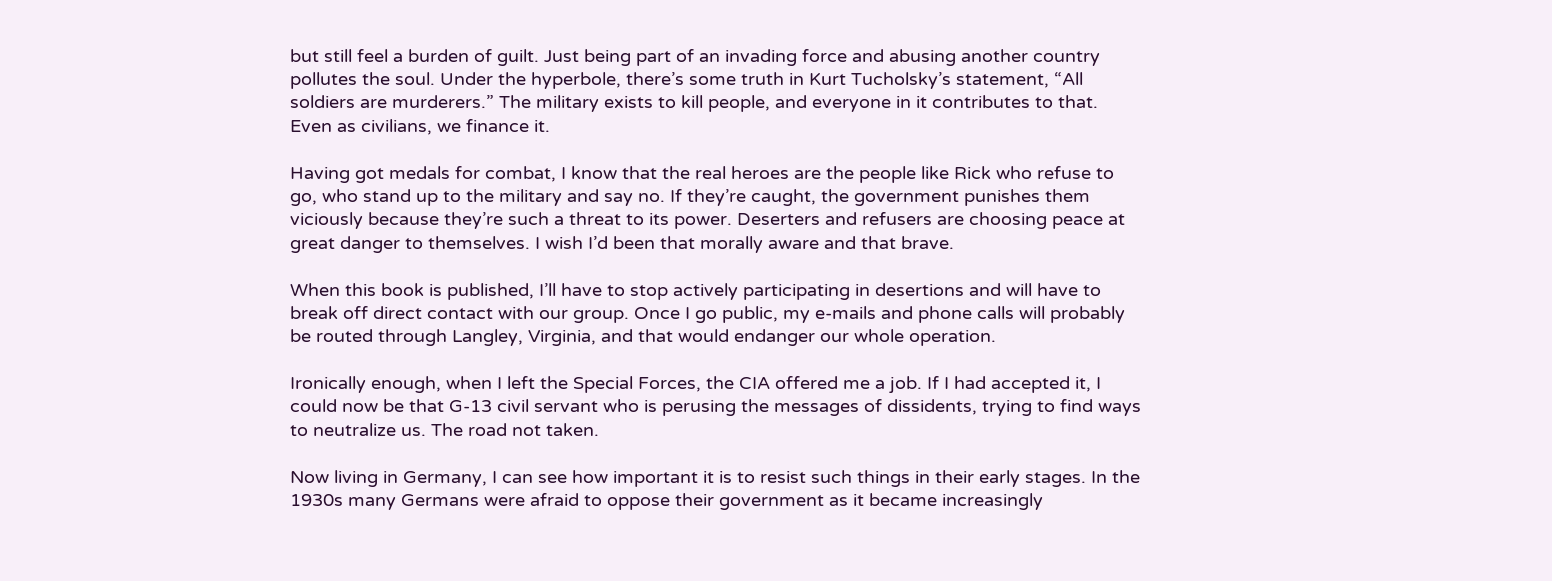but still feel a burden of guilt. Just being part of an invading force and abusing another country pollutes the soul. Under the hyperbole, there’s some truth in Kurt Tucholsky’s statement, “All soldiers are murderers.” The military exists to kill people, and everyone in it contributes to that. Even as civilians, we finance it.

Having got medals for combat, I know that the real heroes are the people like Rick who refuse to go, who stand up to the military and say no. If they’re caught, the government punishes them viciously because they’re such a threat to its power. Deserters and refusers are choosing peace at great danger to themselves. I wish I’d been that morally aware and that brave.

When this book is published, I’ll have to stop actively participating in desertions and will have to break off direct contact with our group. Once I go public, my e-mails and phone calls will probably be routed through Langley, Virginia, and that would endanger our whole operation.

Ironically enough, when I left the Special Forces, the CIA offered me a job. If I had accepted it, I could now be that G-13 civil servant who is perusing the messages of dissidents, trying to find ways to neutralize us. The road not taken.

Now living in Germany, I can see how important it is to resist such things in their early stages. In the 1930s many Germans were afraid to oppose their government as it became increasingly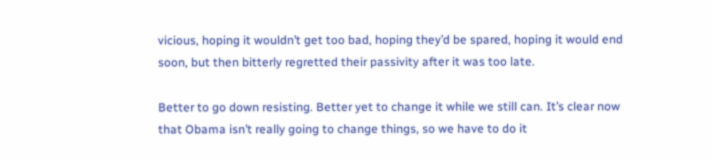vicious, hoping it wouldn’t get too bad, hoping they’d be spared, hoping it would end soon, but then bitterly regretted their passivity after it was too late.

Better to go down resisting. Better yet to change it while we still can. It’s clear now that Obama isn’t really going to change things, so we have to do it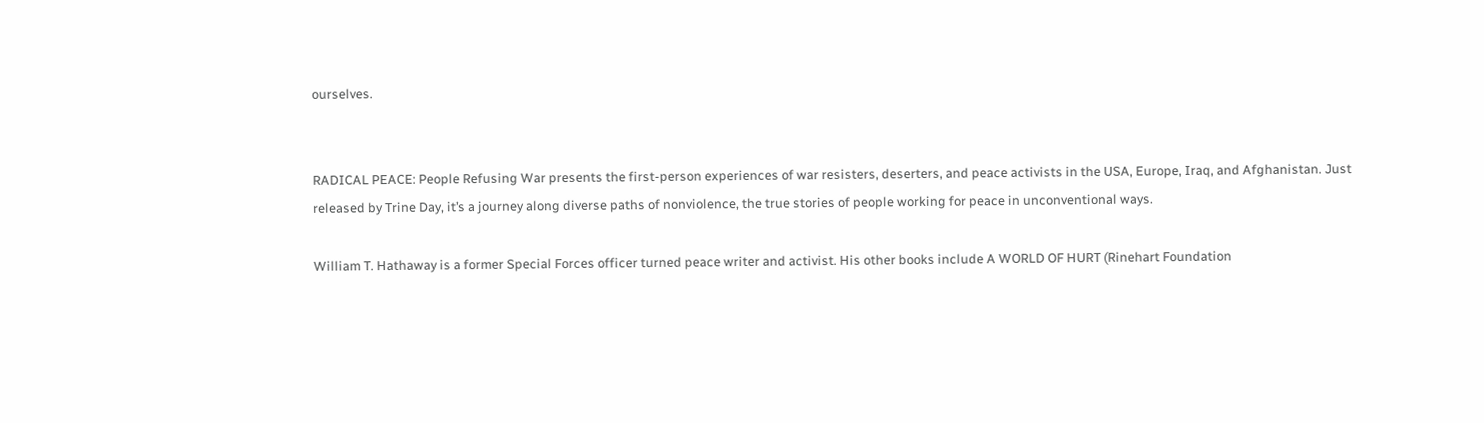ourselves.


RADICAL PEACE: People Refusing War presents the first-person experiences of war resisters, deserters, and peace activists in the USA, Europe, Iraq, and Afghanistan. Just released by Trine Day, it’s a journey along diverse paths of nonviolence, the true stories of people working for peace in unconventional ways.

William T. Hathaway is a former Special Forces officer turned peace writer and activist. His other books include A WORLD OF HURT (Rinehart Foundation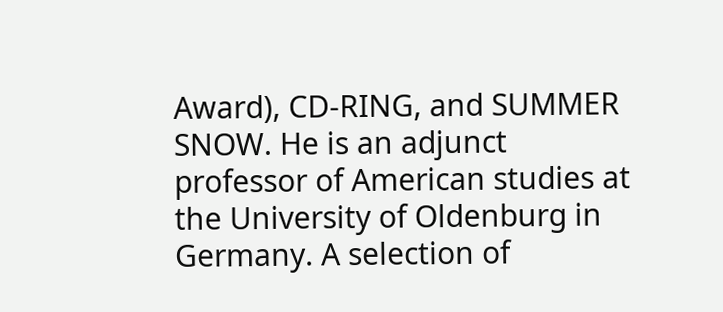Award), CD-RING, and SUMMER SNOW. He is an adjunct professor of American studies at the University of Oldenburg in Germany. A selection of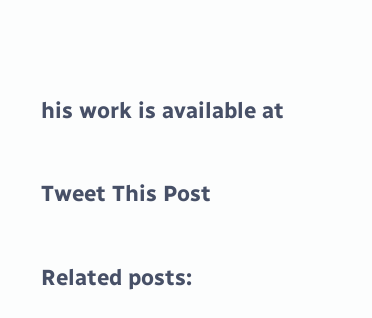his work is available at

Tweet This Post

Related posts: